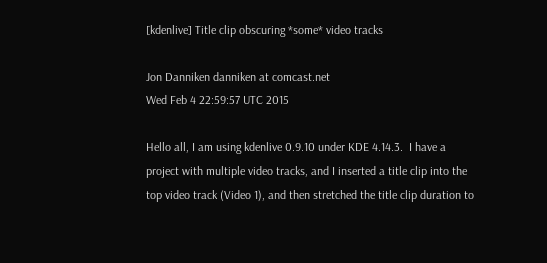[kdenlive] Title clip obscuring *some* video tracks

Jon Danniken danniken at comcast.net
Wed Feb 4 22:59:57 UTC 2015

Hello all, I am using kdenlive 0.9.10 under KDE 4.14.3.  I have a
project with multiple video tracks, and I inserted a title clip into the
top video track (Video 1), and then stretched the title clip duration to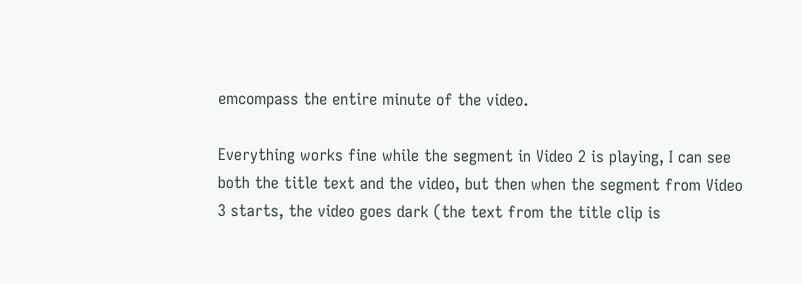emcompass the entire minute of the video.

Everything works fine while the segment in Video 2 is playing, I can see
both the title text and the video, but then when the segment from Video
3 starts, the video goes dark (the text from the title clip is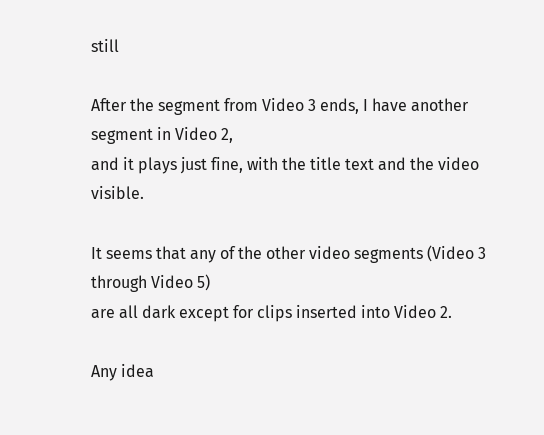still

After the segment from Video 3 ends, I have another segment in Video 2,
and it plays just fine, with the title text and the video visible.

It seems that any of the other video segments (Video 3 through Video 5)
are all dark except for clips inserted into Video 2.

Any idea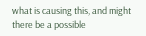what is causing this, and might there be a possible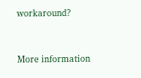workaround?



More information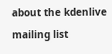about the kdenlive mailing list